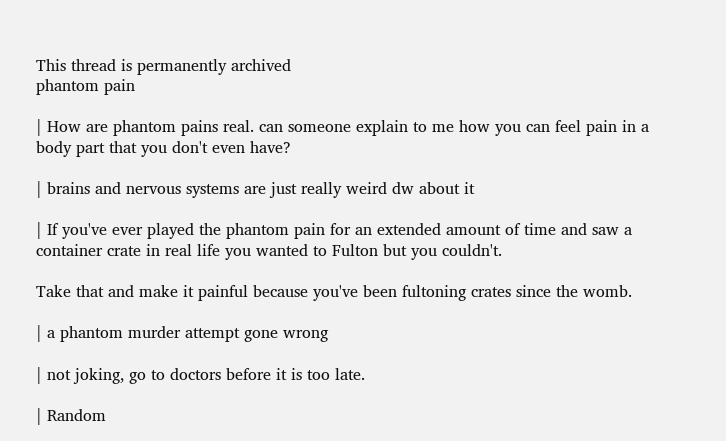This thread is permanently archived
phantom pain

| How are phantom pains real. can someone explain to me how you can feel pain in a body part that you don't even have?

| brains and nervous systems are just really weird dw about it

| If you've ever played the phantom pain for an extended amount of time and saw a container crate in real life you wanted to Fulton but you couldn't.

Take that and make it painful because you've been fultoning crates since the womb.

| a phantom murder attempt gone wrong

| not joking, go to doctors before it is too late.

| Random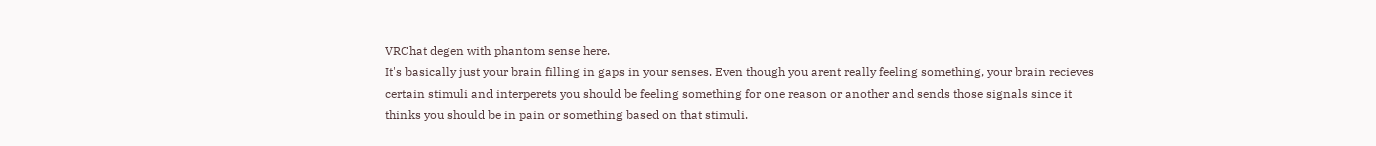VRChat degen with phantom sense here.
It's basically just your brain filling in gaps in your senses. Even though you arent really feeling something, your brain recieves certain stimuli and interperets you should be feeling something for one reason or another and sends those signals since it thinks you should be in pain or something based on that stimuli.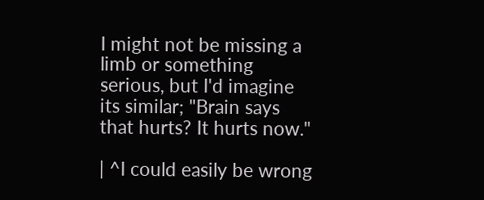I might not be missing a limb or something serious, but I'd imagine its similar; "Brain says that hurts? It hurts now."

| ^I could easily be wrong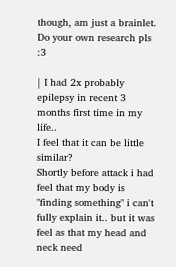though, am just a brainlet. Do your own research pls :3

| I had 2x probably epilepsy in recent 3 months first time in my life..
I feel that it can be little similar?
Shortly before attack i had feel that my body is "finding something" i can't fully explain it.. but it was feel as that my head and neck need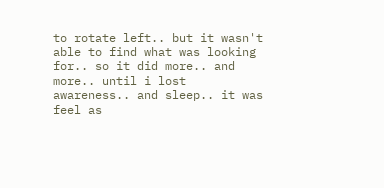to rotate left.. but it wasn't able to find what was looking for.. so it did more.. and more.. until i lost awareness.. and sleep.. it was feel as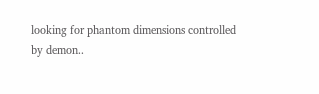looking for phantom dimensions controlled by demon..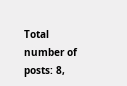Total number of posts: 8,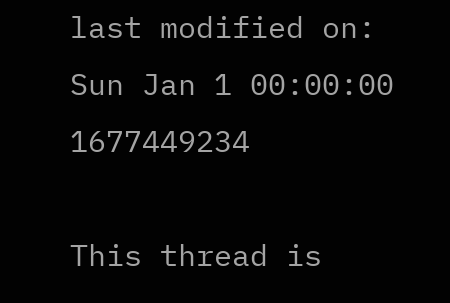last modified on: Sun Jan 1 00:00:00 1677449234

This thread is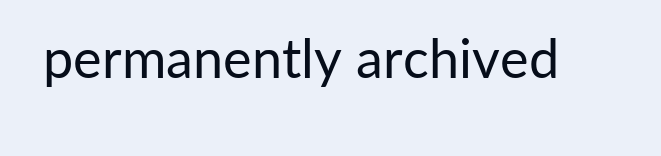permanently archived